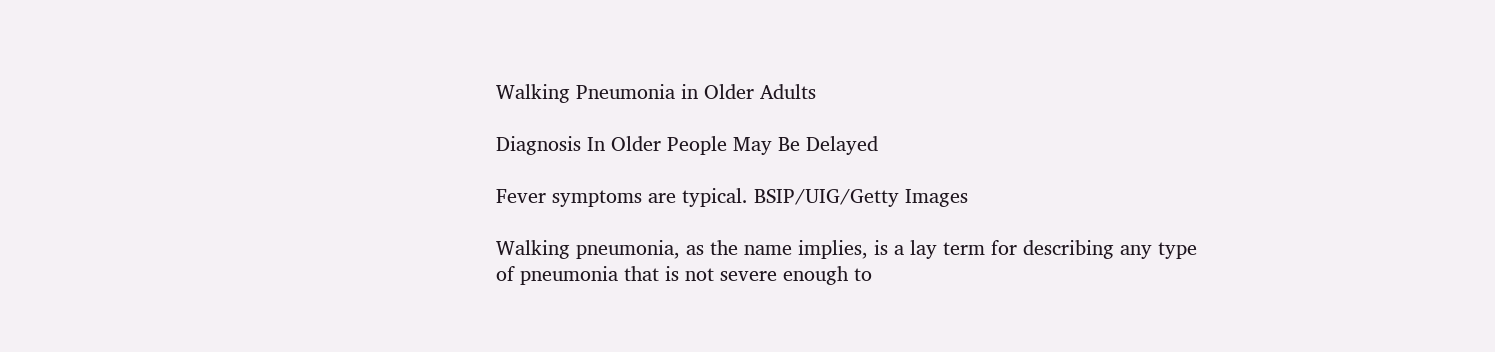Walking Pneumonia in Older Adults

Diagnosis In Older People May Be Delayed

Fever symptoms are typical. BSIP/UIG/Getty Images

Walking pneumonia, as the name implies, is a lay term for describing any type of pneumonia that is not severe enough to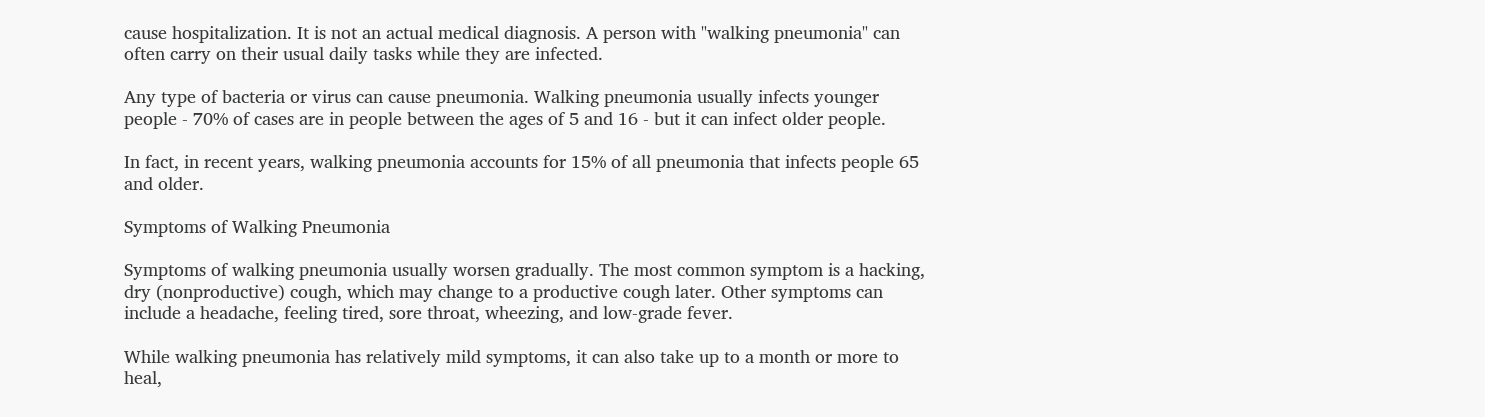cause hospitalization. It is not an actual medical diagnosis. A person with "walking pneumonia" can often carry on their usual daily tasks while they are infected.

Any type of bacteria or virus can cause pneumonia. Walking pneumonia usually infects younger people - 70% of cases are in people between the ages of 5 and 16 - but it can infect older people.

In fact, in recent years, walking pneumonia accounts for 15% of all pneumonia that infects people 65 and older.

Symptoms of Walking Pneumonia

Symptoms of walking pneumonia usually worsen gradually. The most common symptom is a hacking, dry (nonproductive) cough, which may change to a productive cough later. Other symptoms can include a headache, feeling tired, sore throat, wheezing, and low-grade fever.

While walking pneumonia has relatively mild symptoms, it can also take up to a month or more to heal,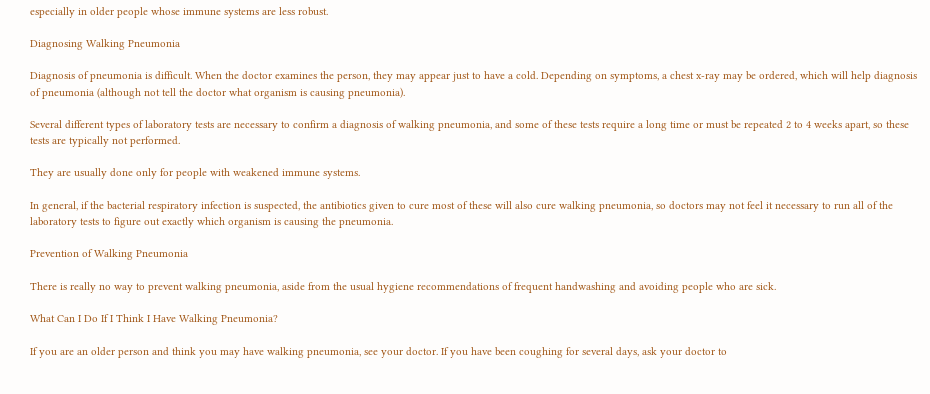especially in older people whose immune systems are less robust.

Diagnosing Walking Pneumonia

Diagnosis of pneumonia is difficult. When the doctor examines the person, they may appear just to have a cold. Depending on symptoms, a chest x-ray may be ordered, which will help diagnosis of pneumonia (although not tell the doctor what organism is causing pneumonia).

Several different types of laboratory tests are necessary to confirm a diagnosis of walking pneumonia, and some of these tests require a long time or must be repeated 2 to 4 weeks apart, so these tests are typically not performed.

They are usually done only for people with weakened immune systems.

In general, if the bacterial respiratory infection is suspected, the antibiotics given to cure most of these will also cure walking pneumonia, so doctors may not feel it necessary to run all of the laboratory tests to figure out exactly which organism is causing the pneumonia.

Prevention of Walking Pneumonia

There is really no way to prevent walking pneumonia, aside from the usual hygiene recommendations of frequent handwashing and avoiding people who are sick.

What Can I Do If I Think I Have Walking Pneumonia?

If you are an older person and think you may have walking pneumonia, see your doctor. If you have been coughing for several days, ask your doctor to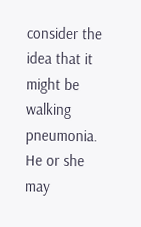consider the idea that it might be walking pneumonia. He or she may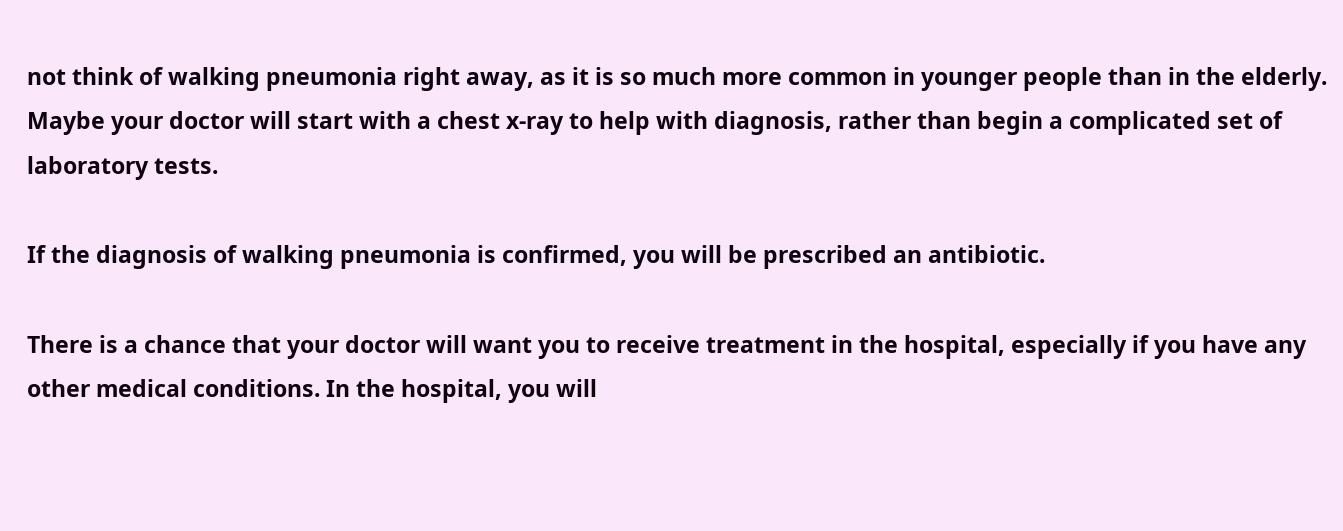not think of walking pneumonia right away, as it is so much more common in younger people than in the elderly. Maybe your doctor will start with a chest x-ray to help with diagnosis, rather than begin a complicated set of laboratory tests.

If the diagnosis of walking pneumonia is confirmed, you will be prescribed an antibiotic.

There is a chance that your doctor will want you to receive treatment in the hospital, especially if you have any other medical conditions. In the hospital, you will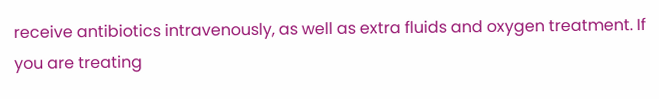receive antibiotics intravenously, as well as extra fluids and oxygen treatment. If you are treating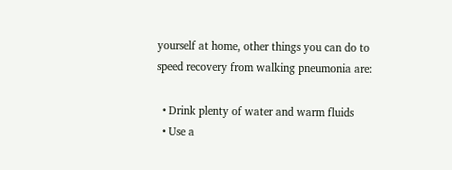yourself at home, other things you can do to speed recovery from walking pneumonia are:

  • Drink plenty of water and warm fluids
  • Use a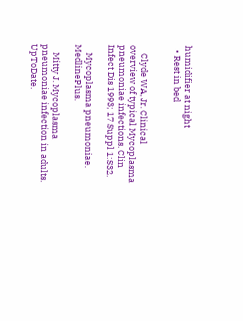humidifier at night
  • Rest in bed


    Clyde WA, Jr. Clinical overview of typical Mycoplasma pneumoniae infections. Clin Infect Dis 1993; 17 Suppl 1:S32.

    Mycoplasma pneumoniae. MedlinePlus.

    Mitty J. Mycoplasma pneumoniae infection in adults. UpToDate.